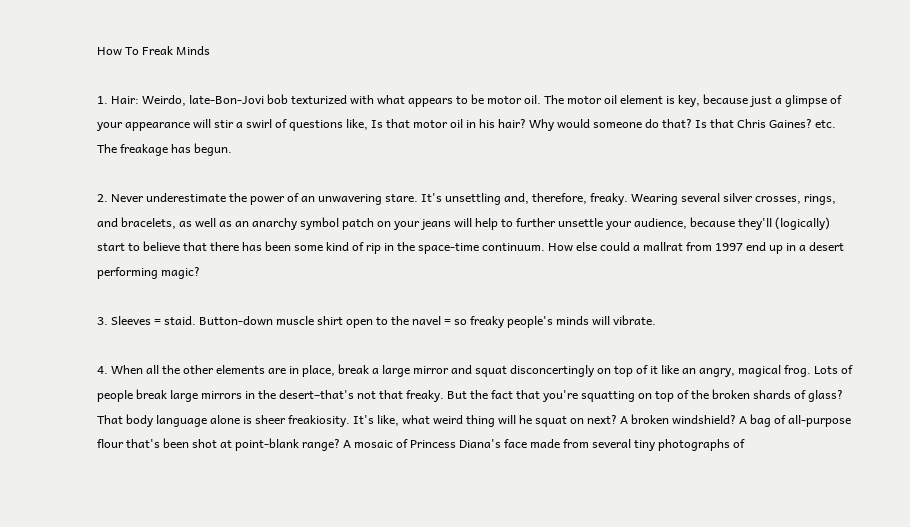How To Freak Minds

1. Hair: Weirdo, late-Bon-Jovi bob texturized with what appears to be motor oil. The motor oil element is key, because just a glimpse of your appearance will stir a swirl of questions like, Is that motor oil in his hair? Why would someone do that? Is that Chris Gaines? etc. The freakage has begun.

2. Never underestimate the power of an unwavering stare. It's unsettling and, therefore, freaky. Wearing several silver crosses, rings, and bracelets, as well as an anarchy symbol patch on your jeans will help to further unsettle your audience, because they'll (logically) start to believe that there has been some kind of rip in the space-time continuum. How else could a mallrat from 1997 end up in a desert performing magic?

3. Sleeves = staid. Button-down muscle shirt open to the navel = so freaky people's minds will vibrate.

4. When all the other elements are in place, break a large mirror and squat disconcertingly on top of it like an angry, magical frog. Lots of people break large mirrors in the desert–that's not that freaky. But the fact that you're squatting on top of the broken shards of glass? That body language alone is sheer freakiosity. It's like, what weird thing will he squat on next? A broken windshield? A bag of all-purpose flour that's been shot at point-blank range? A mosaic of Princess Diana's face made from several tiny photographs of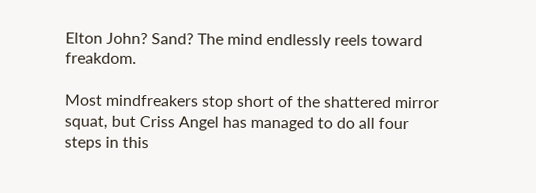Elton John? Sand? The mind endlessly reels toward freakdom.

Most mindfreakers stop short of the shattered mirror squat, but Criss Angel has managed to do all four steps in this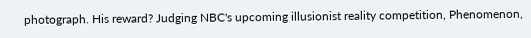photograph. His reward? Judging NBC's upcoming illusionist reality competition, Phenomenon,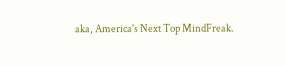aka, America's Next Top MindFreak.